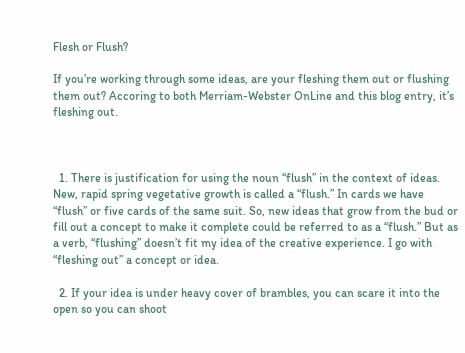Flesh or Flush?

If you’re working through some ideas, are your fleshing them out or flushing them out? Accoring to both Merriam-Webster OnLine and this blog entry, it’s fleshing out.



  1. There is justification for using the noun “flush” in the context of ideas. New, rapid spring vegetative growth is called a “flush.” In cards we have “flush” or five cards of the same suit. So, new ideas that grow from the bud or fill out a concept to make it complete could be referred to as a “flush.” But as a verb, “flushing” doesn’t fit my idea of the creative experience. I go with “fleshing out” a concept or idea.

  2. If your idea is under heavy cover of brambles, you can scare it into the open so you can shoot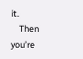it.
    Then you’re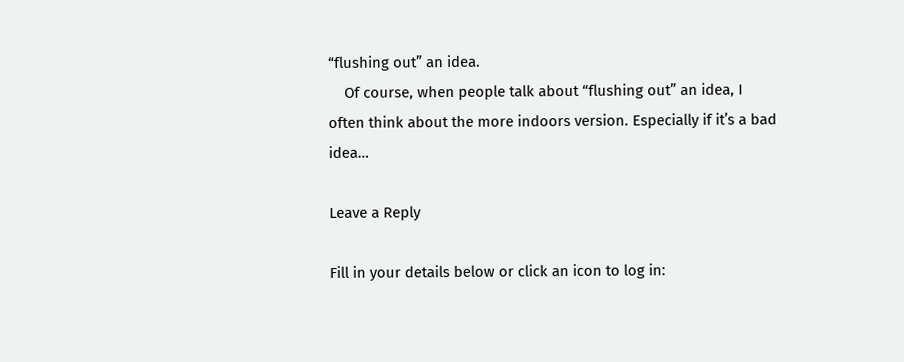“flushing out” an idea.
    Of course, when people talk about “flushing out” an idea, I often think about the more indoors version. Especially if it’s a bad idea…

Leave a Reply

Fill in your details below or click an icon to log in: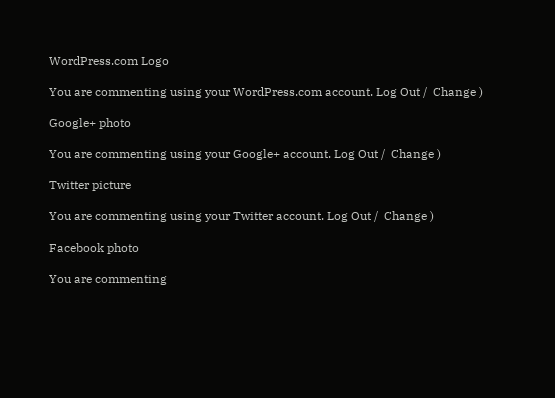WordPress.com Logo

You are commenting using your WordPress.com account. Log Out /  Change )

Google+ photo

You are commenting using your Google+ account. Log Out /  Change )

Twitter picture

You are commenting using your Twitter account. Log Out /  Change )

Facebook photo

You are commenting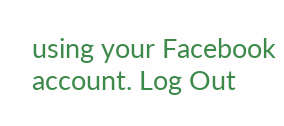using your Facebook account. Log Out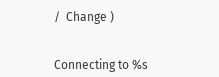/  Change )


Connecting to %s